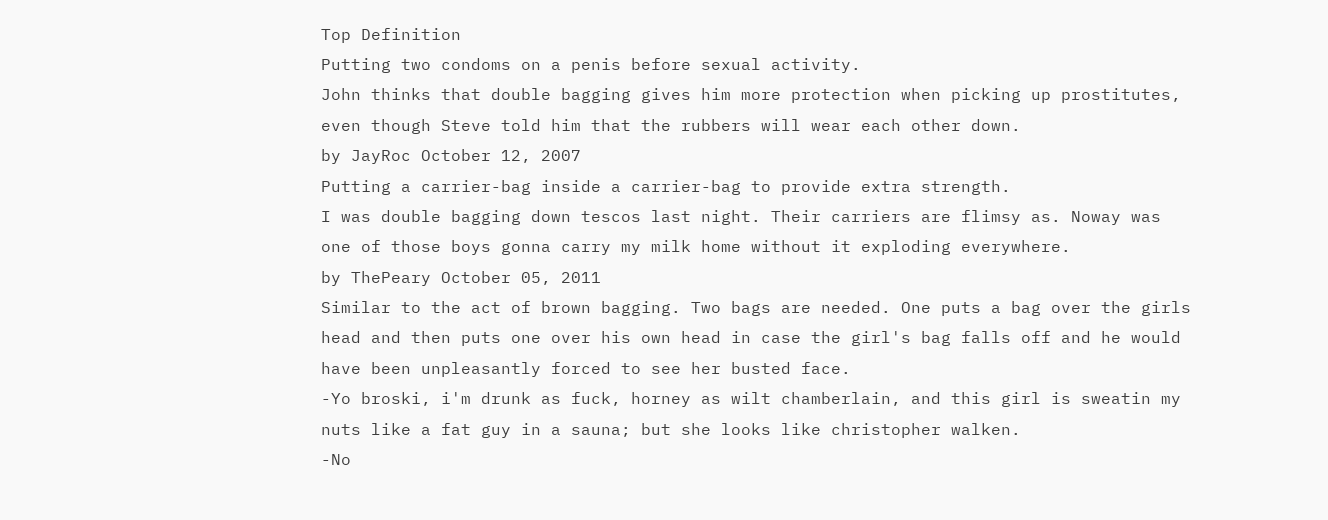Top Definition
Putting two condoms on a penis before sexual activity.
John thinks that double bagging gives him more protection when picking up prostitutes, even though Steve told him that the rubbers will wear each other down.
by JayRoc October 12, 2007
Putting a carrier-bag inside a carrier-bag to provide extra strength.
I was double bagging down tescos last night. Their carriers are flimsy as. Noway was one of those boys gonna carry my milk home without it exploding everywhere.
by ThePeary October 05, 2011
Similar to the act of brown bagging. Two bags are needed. One puts a bag over the girls head and then puts one over his own head in case the girl's bag falls off and he would have been unpleasantly forced to see her busted face.
-Yo broski, i'm drunk as fuck, horney as wilt chamberlain, and this girl is sweatin my nuts like a fat guy in a sauna; but she looks like christopher walken.
-No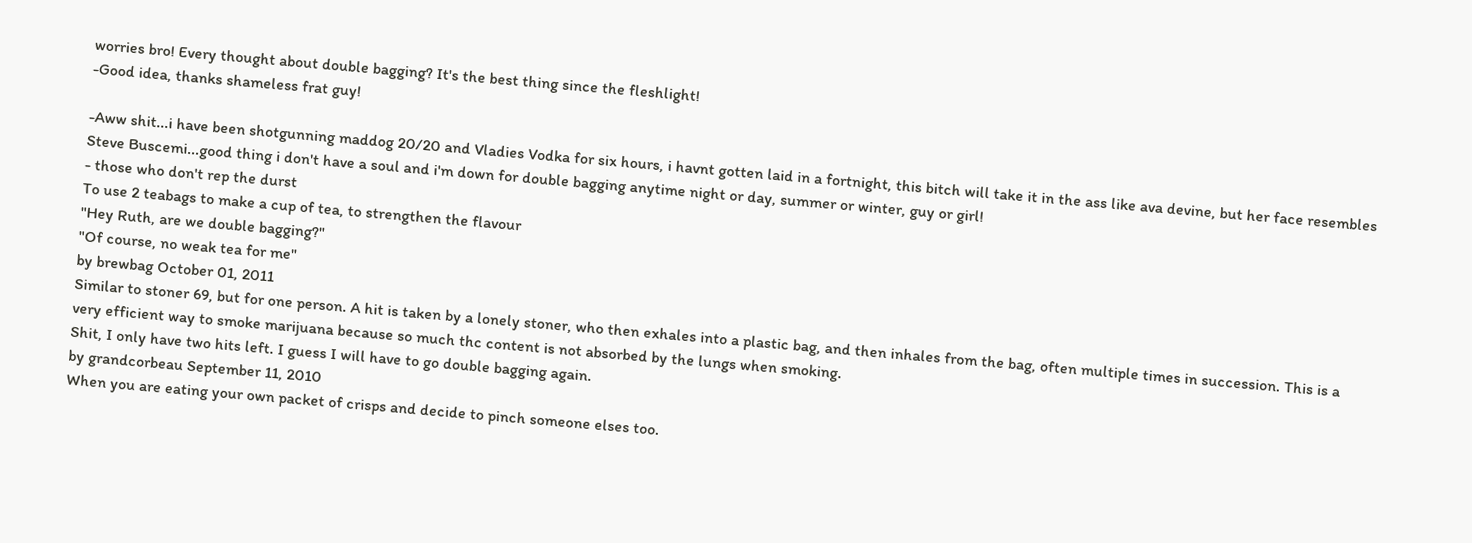worries bro! Every thought about double bagging? It's the best thing since the fleshlight!
-Good idea, thanks shameless frat guy!

-Aww shit...i have been shotgunning maddog 20/20 and Vladies Vodka for six hours, i havnt gotten laid in a fortnight, this bitch will take it in the ass like ava devine, but her face resembles Steve Buscemi...good thing i don't have a soul and i'm down for double bagging anytime night or day, summer or winter, guy or girl!
- those who don't rep the durst
To use 2 teabags to make a cup of tea, to strengthen the flavour
"Hey Ruth, are we double bagging?"
"Of course, no weak tea for me"
by brewbag October 01, 2011
Similar to stoner 69, but for one person. A hit is taken by a lonely stoner, who then exhales into a plastic bag, and then inhales from the bag, often multiple times in succession. This is a very efficient way to smoke marijuana because so much thc content is not absorbed by the lungs when smoking.
Shit, I only have two hits left. I guess I will have to go double bagging again.
by grandcorbeau September 11, 2010
When you are eating your own packet of crisps and decide to pinch someone elses too.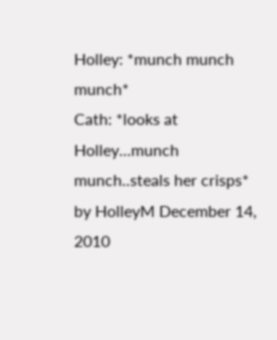Holley: *munch munch munch*
Cath: *looks at Holley...munch munch..steals her crisps*
by HolleyM December 14, 2010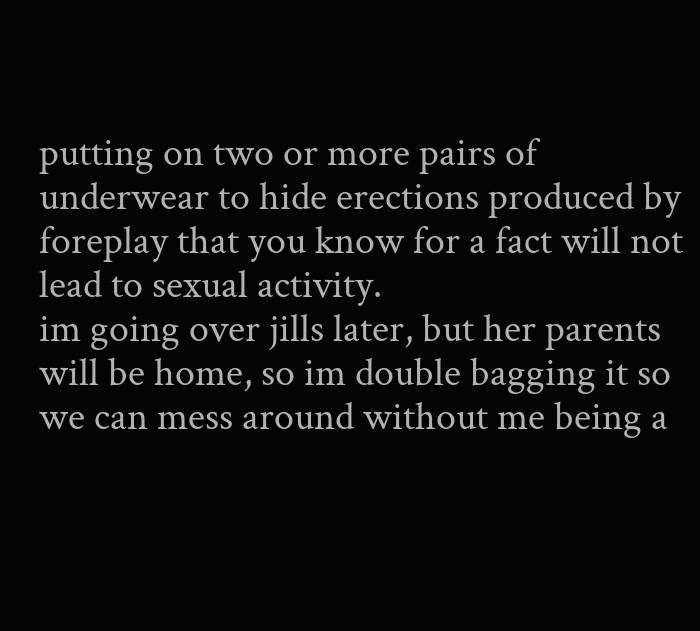putting on two or more pairs of underwear to hide erections produced by foreplay that you know for a fact will not lead to sexual activity.
im going over jills later, but her parents will be home, so im double bagging it so we can mess around without me being a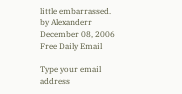little embarrassed.
by Alexanderr December 08, 2006
Free Daily Email

Type your email address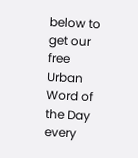below to get our free Urban Word of the Day every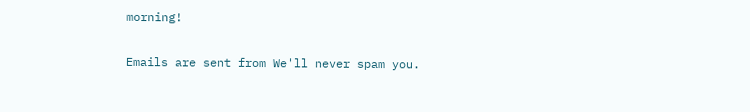morning!

Emails are sent from We'll never spam you.